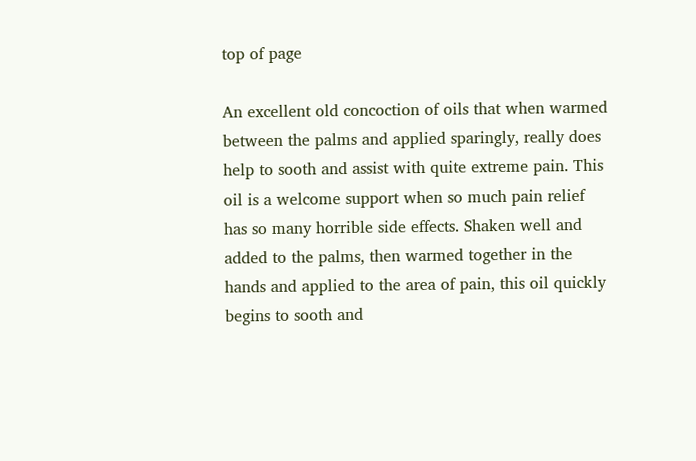top of page

An excellent old concoction of oils that when warmed between the palms and applied sparingly, really does help to sooth and assist with quite extreme pain. This oil is a welcome support when so much pain relief has so many horrible side effects. Shaken well and added to the palms, then warmed together in the hands and applied to the area of pain, this oil quickly begins to sooth and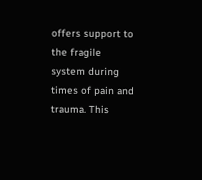offers support to the fragile system during times of pain and trauma. This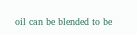oil can be blended to be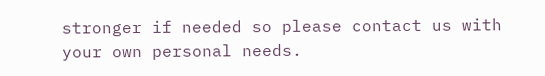stronger if needed so please contact us with your own personal needs.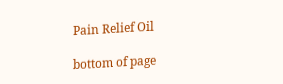Pain Relief Oil

bottom of page